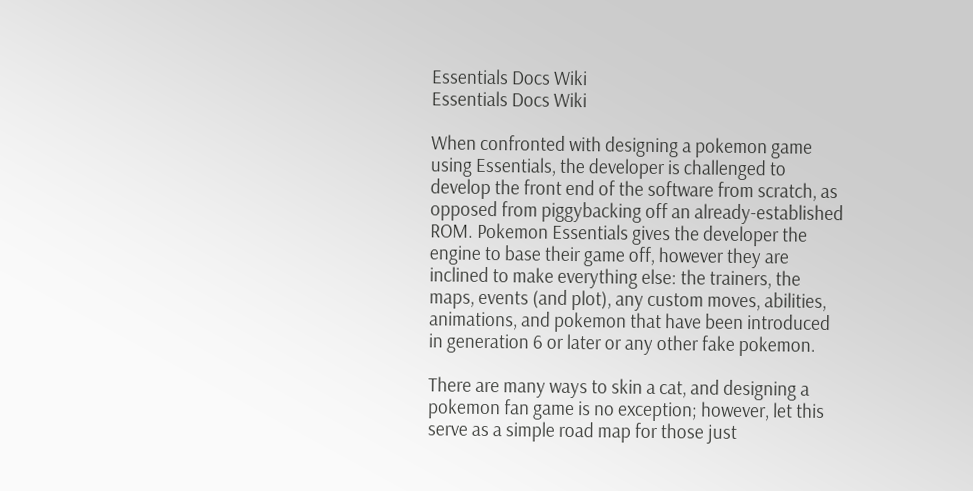Essentials Docs Wiki
Essentials Docs Wiki

When confronted with designing a pokemon game using Essentials, the developer is challenged to develop the front end of the software from scratch, as opposed from piggybacking off an already-established ROM. Pokemon Essentials gives the developer the engine to base their game off, however they are inclined to make everything else: the trainers, the maps, events (and plot), any custom moves, abilities, animations, and pokemon that have been introduced in generation 6 or later or any other fake pokemon.

There are many ways to skin a cat, and designing a pokemon fan game is no exception; however, let this serve as a simple road map for those just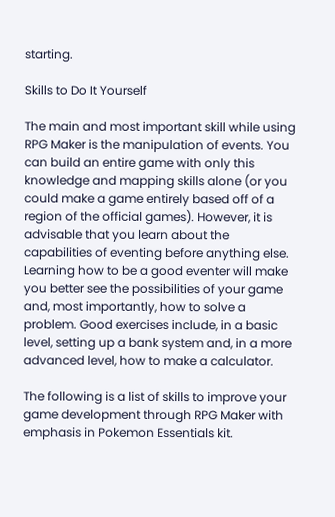starting.

Skills to Do It Yourself

The main and most important skill while using RPG Maker is the manipulation of events. You can build an entire game with only this knowledge and mapping skills alone (or you could make a game entirely based off of a region of the official games). However, it is advisable that you learn about the capabilities of eventing before anything else. Learning how to be a good eventer will make you better see the possibilities of your game and, most importantly, how to solve a problem. Good exercises include, in a basic level, setting up a bank system and, in a more advanced level, how to make a calculator.

The following is a list of skills to improve your game development through RPG Maker with emphasis in Pokemon Essentials kit.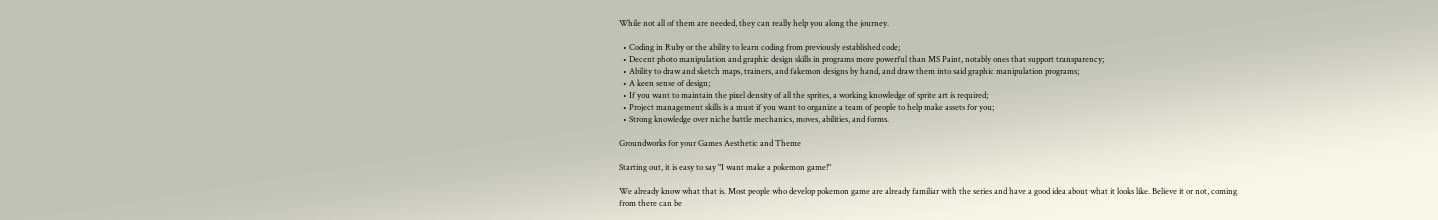While not all of them are needed, they can really help you along the journey.

  • Coding in Ruby or the ability to learn coding from previously established code;
  • Decent photo manipulation and graphic design skills in programs more powerful than MS Paint, notably ones that support transparency;
  • Ability to draw and sketch maps, trainers, and fakemon designs by hand, and draw them into said graphic manipulation programs;
  • A keen sense of design;
  • If you want to maintain the pixel density of all the sprites, a working knowledge of sprite art is required;
  • Project management skills is a must if you want to organize a team of people to help make assets for you;
  • Strong knowledge over niche battle mechanics, moves, abilities, and forms.

Groundworks for your Games Aesthetic and Theme

Starting out, it is easy to say "I want make a pokemon game!"

We already know what that is. Most people who develop pokemon game are already familiar with the series and have a good idea about what it looks like. Believe it or not, coming from there can be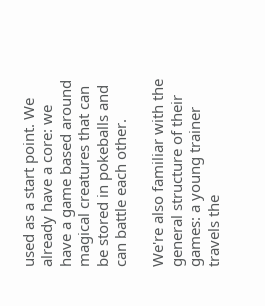used as a start point. We already have a core: we have a game based around magical creatures that can be stored in pokeballs and can battle each other.

We're also familiar with the general structure of their games: a young trainer travels the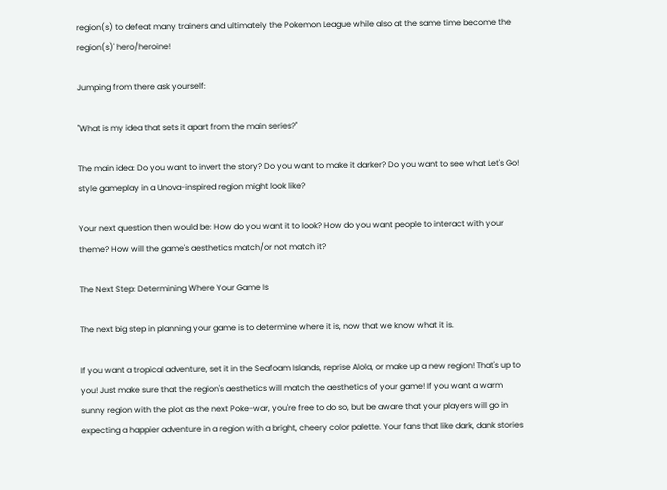region(s) to defeat many trainers and ultimately the Pokemon League while also at the same time become the region(s)' hero/heroine!

Jumping from there ask yourself:

"What is my idea that sets it apart from the main series?"

The main idea: Do you want to invert the story? Do you want to make it darker? Do you want to see what Let's Go! style gameplay in a Unova-inspired region might look like?

Your next question then would be: How do you want it to look? How do you want people to interact with your theme? How will the game's aesthetics match/or not match it?

The Next Step: Determining Where Your Game Is

The next big step in planning your game is to determine where it is, now that we know what it is.

If you want a tropical adventure, set it in the Seafoam Islands, reprise Alola, or make up a new region! That's up to you! Just make sure that the region's aesthetics will match the aesthetics of your game! If you want a warm sunny region with the plot as the next Poke-war, you're free to do so, but be aware that your players will go in expecting a happier adventure in a region with a bright, cheery color palette. Your fans that like dark, dank stories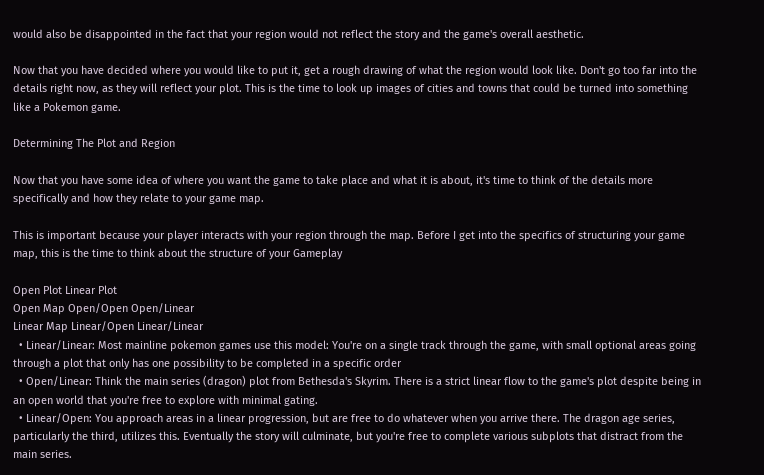would also be disappointed in the fact that your region would not reflect the story and the game's overall aesthetic.

Now that you have decided where you would like to put it, get a rough drawing of what the region would look like. Don't go too far into the details right now, as they will reflect your plot. This is the time to look up images of cities and towns that could be turned into something like a Pokemon game.

Determining The Plot and Region

Now that you have some idea of where you want the game to take place and what it is about, it's time to think of the details more specifically and how they relate to your game map.

This is important because your player interacts with your region through the map. Before I get into the specifics of structuring your game map, this is the time to think about the structure of your Gameplay

Open Plot Linear Plot
Open Map Open/Open Open/Linear
Linear Map Linear/Open Linear/Linear
  • Linear/Linear: Most mainline pokemon games use this model: You're on a single track through the game, with small optional areas going through a plot that only has one possibility to be completed in a specific order
  • Open/Linear: Think the main series (dragon) plot from Bethesda's Skyrim. There is a strict linear flow to the game's plot despite being in an open world that you're free to explore with minimal gating.
  • Linear/Open: You approach areas in a linear progression, but are free to do whatever when you arrive there. The dragon age series, particularly the third, utilizes this. Eventually the story will culminate, but you're free to complete various subplots that distract from the main series.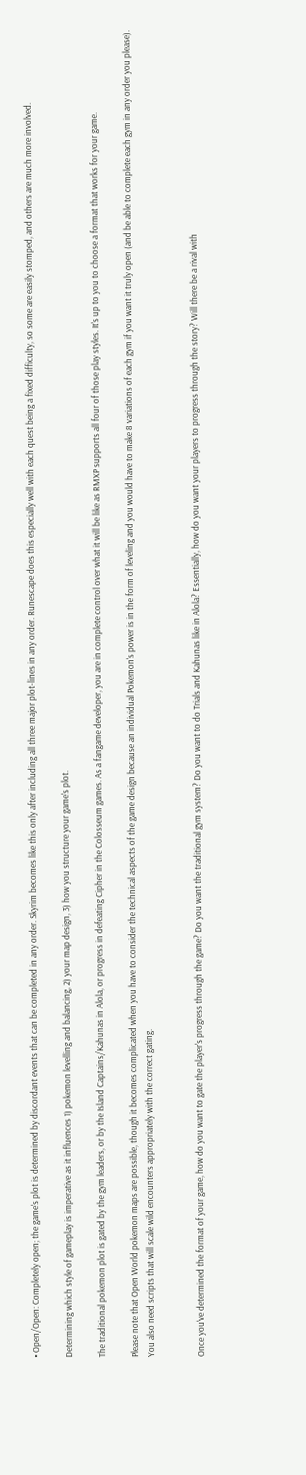• Open/Open: Completely open; the game's plot is determined by discordant events that can be completed in any order. Skyrim becomes like this only after including all three major plot-lines in any order. Runescape does this especially well with each quest being a fixed difficulty, so some are easily stomped, and others are much more involved.

Determining which style of gameplay is imperative as it influences 1) pokemon levelling and balancing, 2) your map design, 3) how you structure your game's plot.

The traditional pokemon plot is gated by the gym leaders, or by the Island Captains/Kahunas in Alola, or progress in defeating Cipher in the Colosseum games. As a fangame developer, you are in complete control over what it will be like as RMXP supports all four of those play styles. It's up to you to choose a format that works for your game.

Please note that Open World pokemon maps are possible, though it becomes complicated when you have to consider the technical aspects of the game design because an individual Pokemon's power is in the form of leveling and you would have to make 8 variations of each gym if you want it truly open (and be able to complete each gym in any order you please). You also need scripts that will scale wild encounters appropriately with the correct gating.


Once you've determined the format of your game, how do you want to gate the player's progress through the game? Do you want the traditional gym system? Do you want to do Trials and Kahunas like in Alola? Essentially, how do you want your players to progress through the story? Will there be a rival with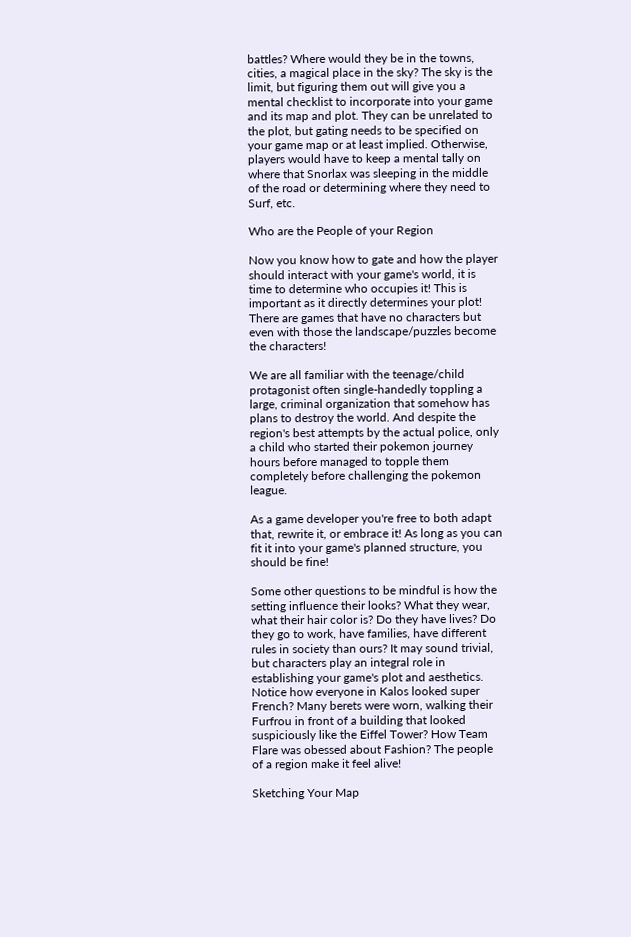battles? Where would they be in the towns, cities, a magical place in the sky? The sky is the limit, but figuring them out will give you a mental checklist to incorporate into your game and its map and plot. They can be unrelated to the plot, but gating needs to be specified on your game map or at least implied. Otherwise, players would have to keep a mental tally on where that Snorlax was sleeping in the middle of the road or determining where they need to Surf, etc.

Who are the People of your Region

Now you know how to gate and how the player should interact with your game's world, it is time to determine who occupies it! This is important as it directly determines your plot! There are games that have no characters but even with those the landscape/puzzles become the characters!

We are all familiar with the teenage/child protagonist often single-handedly toppling a large, criminal organization that somehow has plans to destroy the world. And despite the region's best attempts by the actual police, only a child who started their pokemon journey hours before managed to topple them completely before challenging the pokemon league.

As a game developer you're free to both adapt that, rewrite it, or embrace it! As long as you can fit it into your game's planned structure, you should be fine!

Some other questions to be mindful is how the setting influence their looks? What they wear, what their hair color is? Do they have lives? Do they go to work, have families, have different rules in society than ours? It may sound trivial, but characters play an integral role in establishing your game's plot and aesthetics. Notice how everyone in Kalos looked super French? Many berets were worn, walking their Furfrou in front of a building that looked suspiciously like the Eiffel Tower? How Team Flare was obessed about Fashion? The people of a region make it feel alive!

Sketching Your Map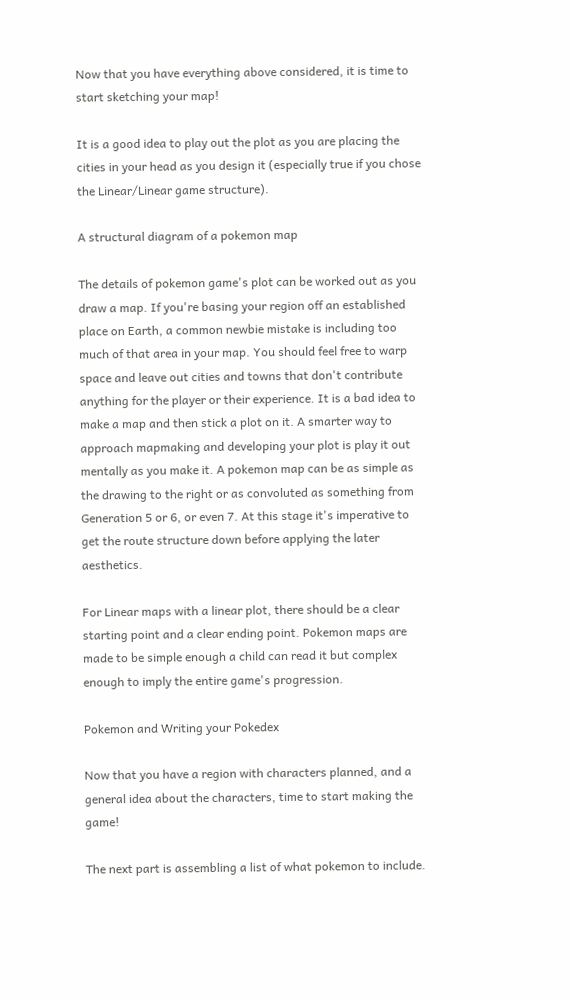Now that you have everything above considered, it is time to start sketching your map!

It is a good idea to play out the plot as you are placing the cities in your head as you design it (especially true if you chose the Linear/Linear game structure).

A structural diagram of a pokemon map

The details of pokemon game's plot can be worked out as you draw a map. If you're basing your region off an established place on Earth, a common newbie mistake is including too much of that area in your map. You should feel free to warp space and leave out cities and towns that don't contribute anything for the player or their experience. It is a bad idea to make a map and then stick a plot on it. A smarter way to approach mapmaking and developing your plot is play it out mentally as you make it. A pokemon map can be as simple as the drawing to the right or as convoluted as something from Generation 5 or 6, or even 7. At this stage it's imperative to get the route structure down before applying the later aesthetics.

For Linear maps with a linear plot, there should be a clear starting point and a clear ending point. Pokemon maps are made to be simple enough a child can read it but complex enough to imply the entire game's progression.

Pokemon and Writing your Pokedex

Now that you have a region with characters planned, and a general idea about the characters, time to start making the game!

The next part is assembling a list of what pokemon to include.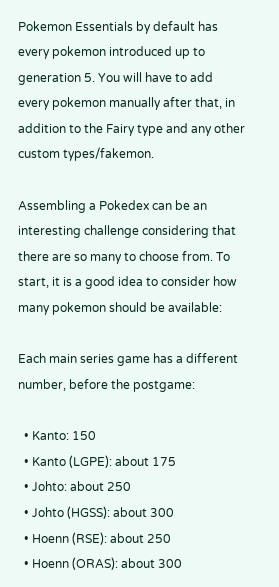Pokemon Essentials by default has every pokemon introduced up to generation 5. You will have to add every pokemon manually after that, in addition to the Fairy type and any other custom types/fakemon.

Assembling a Pokedex can be an interesting challenge considering that there are so many to choose from. To start, it is a good idea to consider how many pokemon should be available:

Each main series game has a different number, before the postgame:

  • Kanto: 150
  • Kanto (LGPE): about 175
  • Johto: about 250
  • Johto (HGSS): about 300
  • Hoenn (RSE): about 250
  • Hoenn (ORAS): about 300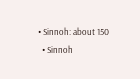• Sinnoh: about 150
  • Sinnoh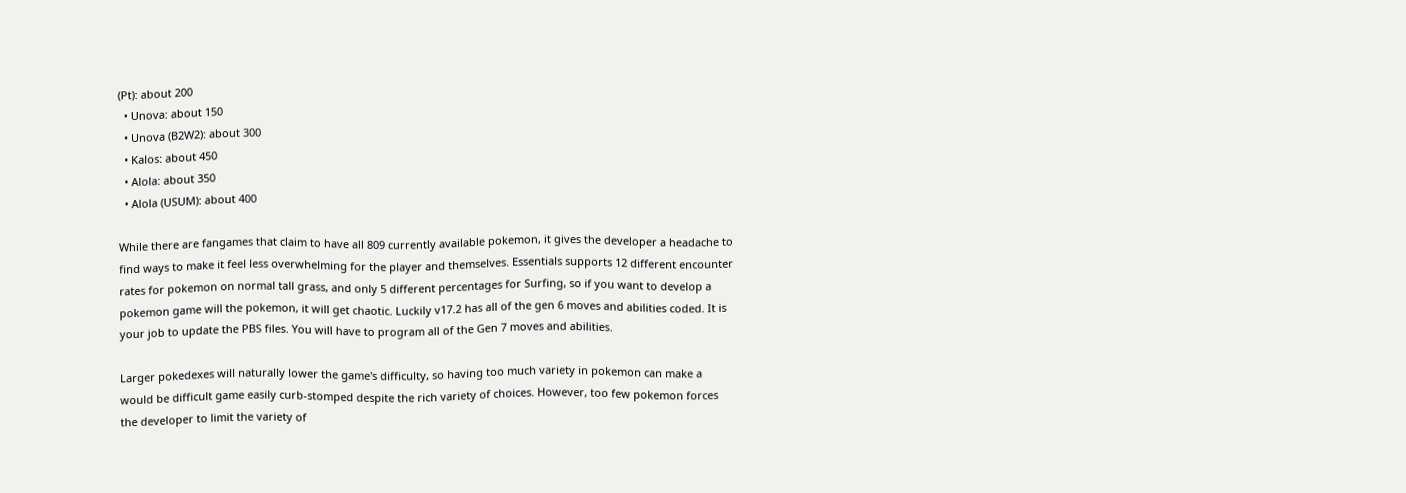(Pt): about 200
  • Unova: about 150
  • Unova (B2W2): about 300
  • Kalos: about 450
  • Alola: about 350
  • Alola (USUM): about 400

While there are fangames that claim to have all 809 currently available pokemon, it gives the developer a headache to find ways to make it feel less overwhelming for the player and themselves. Essentials supports 12 different encounter rates for pokemon on normal tall grass, and only 5 different percentages for Surfing, so if you want to develop a pokemon game will the pokemon, it will get chaotic. Luckily v17.2 has all of the gen 6 moves and abilities coded. It is your job to update the PBS files. You will have to program all of the Gen 7 moves and abilities.

Larger pokedexes will naturally lower the game's difficulty, so having too much variety in pokemon can make a would be difficult game easily curb-stomped despite the rich variety of choices. However, too few pokemon forces the developer to limit the variety of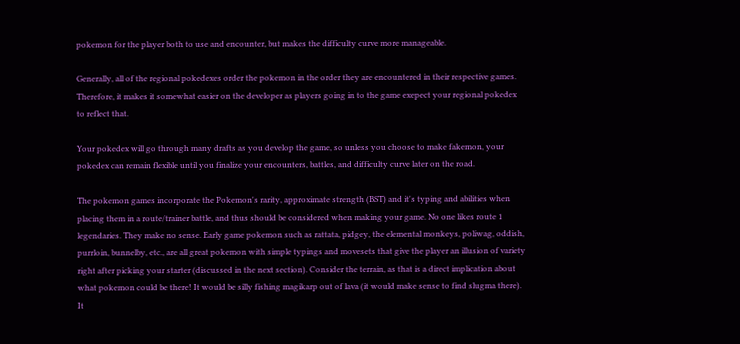pokemon for the player both to use and encounter, but makes the difficulty curve more manageable.

Generally, all of the regional pokedexes order the pokemon in the order they are encountered in their respective games. Therefore, it makes it somewhat easier on the developer as players going in to the game exepect your regional pokedex to reflect that.

Your pokedex will go through many drafts as you develop the game, so unless you choose to make fakemon, your pokedex can remain flexible until you finalize your encounters, battles, and difficulty curve later on the road.

The pokemon games incorporate the Pokemon's rarity, approximate strength (BST) and it's typing and abilities when placing them in a route/trainer battle, and thus should be considered when making your game. No one likes route 1 legendaries. They make no sense. Early game pokemon such as rattata, pidgey, the elemental monkeys, poliwag, oddish, purrloin, bunnelby, etc., are all great pokemon with simple typings and movesets that give the player an illusion of variety right after picking your starter (discussed in the next section). Consider the terrain, as that is a direct implication about what pokemon could be there! It would be silly fishing magikarp out of lava (it would make sense to find slugma there). It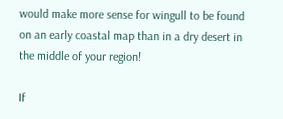would make more sense for wingull to be found on an early coastal map than in a dry desert in the middle of your region!

If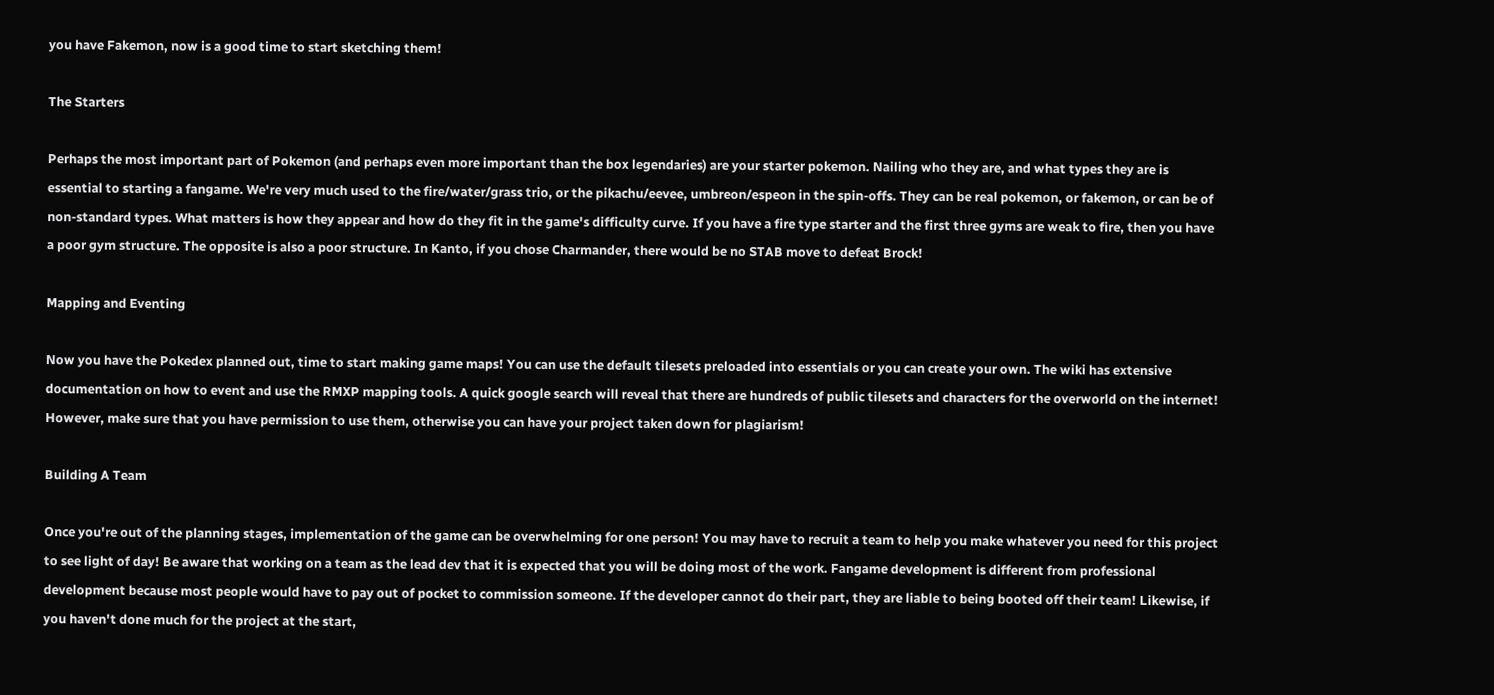you have Fakemon, now is a good time to start sketching them!

The Starters

Perhaps the most important part of Pokemon (and perhaps even more important than the box legendaries) are your starter pokemon. Nailing who they are, and what types they are is essential to starting a fangame. We're very much used to the fire/water/grass trio, or the pikachu/eevee, umbreon/espeon in the spin-offs. They can be real pokemon, or fakemon, or can be of non-standard types. What matters is how they appear and how do they fit in the game's difficulty curve. If you have a fire type starter and the first three gyms are weak to fire, then you have a poor gym structure. The opposite is also a poor structure. In Kanto, if you chose Charmander, there would be no STAB move to defeat Brock!

Mapping and Eventing

Now you have the Pokedex planned out, time to start making game maps! You can use the default tilesets preloaded into essentials or you can create your own. The wiki has extensive documentation on how to event and use the RMXP mapping tools. A quick google search will reveal that there are hundreds of public tilesets and characters for the overworld on the internet! However, make sure that you have permission to use them, otherwise you can have your project taken down for plagiarism!

Building A Team

Once you're out of the planning stages, implementation of the game can be overwhelming for one person! You may have to recruit a team to help you make whatever you need for this project to see light of day! Be aware that working on a team as the lead dev that it is expected that you will be doing most of the work. Fangame development is different from professional development because most people would have to pay out of pocket to commission someone. If the developer cannot do their part, they are liable to being booted off their team! Likewise, if you haven't done much for the project at the start,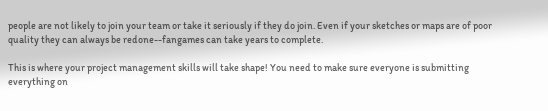people are not likely to join your team or take it seriously if they do join. Even if your sketches or maps are of poor quality they can always be redone--fangames can take years to complete.

This is where your project management skills will take shape! You need to make sure everyone is submitting everything on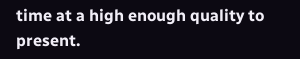time at a high enough quality to present.